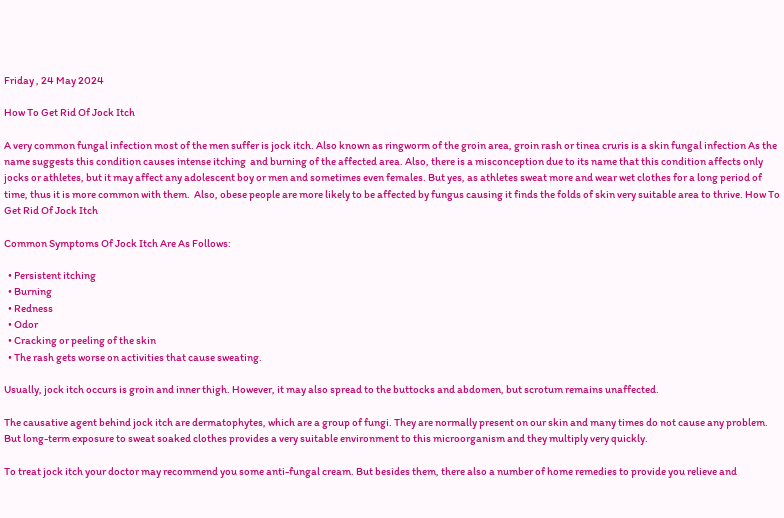Friday , 24 May 2024

How To Get Rid Of Jock Itch

A very common fungal infection most of the men suffer is jock itch. Also known as ringworm of the groin area, groin rash or tinea cruris is a skin fungal infection As the name suggests this condition causes intense itching  and burning of the affected area. Also, there is a misconception due to its name that this condition affects only jocks or athletes, but it may affect any adolescent boy or men and sometimes even females. But yes, as athletes sweat more and wear wet clothes for a long period of time, thus it is more common with them.  Also, obese people are more likely to be affected by fungus causing it finds the folds of skin very suitable area to thrive. How To Get Rid Of Jock Itch

Common Symptoms Of Jock Itch Are As Follows:

  • Persistent itching
  • Burning
  • Redness
  • Odor
  • Cracking or peeling of the skin
  • The rash gets worse on activities that cause sweating.

Usually, jock itch occurs is groin and inner thigh. However, it may also spread to the buttocks and abdomen, but scrotum remains unaffected.

The causative agent behind jock itch are dermatophytes, which are a group of fungi. They are normally present on our skin and many times do not cause any problem. But long-term exposure to sweat soaked clothes provides a very suitable environment to this microorganism and they multiply very quickly.

To treat jock itch your doctor may recommend you some anti-fungal cream. But besides them, there also a number of home remedies to provide you relieve and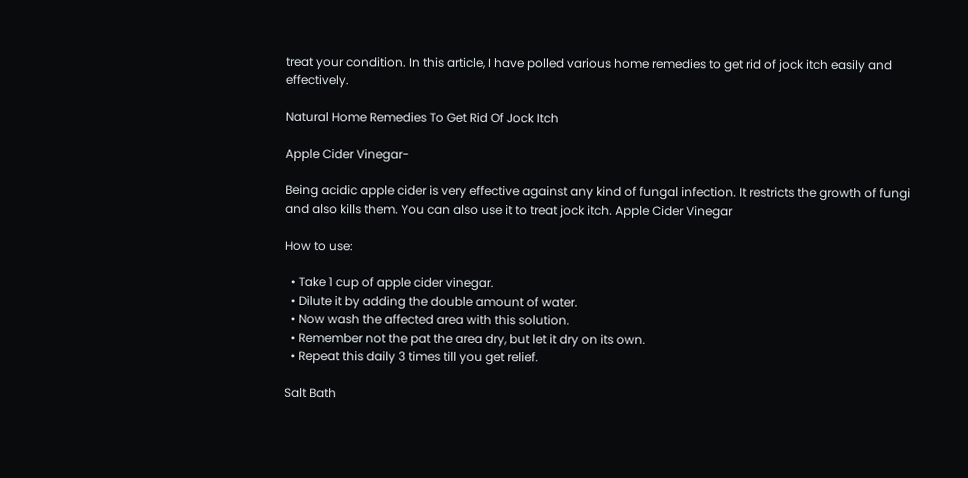treat your condition. In this article, I have polled various home remedies to get rid of jock itch easily and effectively.

Natural Home Remedies To Get Rid Of Jock Itch

Apple Cider Vinegar-

Being acidic apple cider is very effective against any kind of fungal infection. It restricts the growth of fungi and also kills them. You can also use it to treat jock itch. Apple Cider Vinegar

How to use:

  • Take 1 cup of apple cider vinegar.
  • Dilute it by adding the double amount of water.
  • Now wash the affected area with this solution.
  • Remember not the pat the area dry, but let it dry on its own.
  • Repeat this daily 3 times till you get relief.

Salt Bath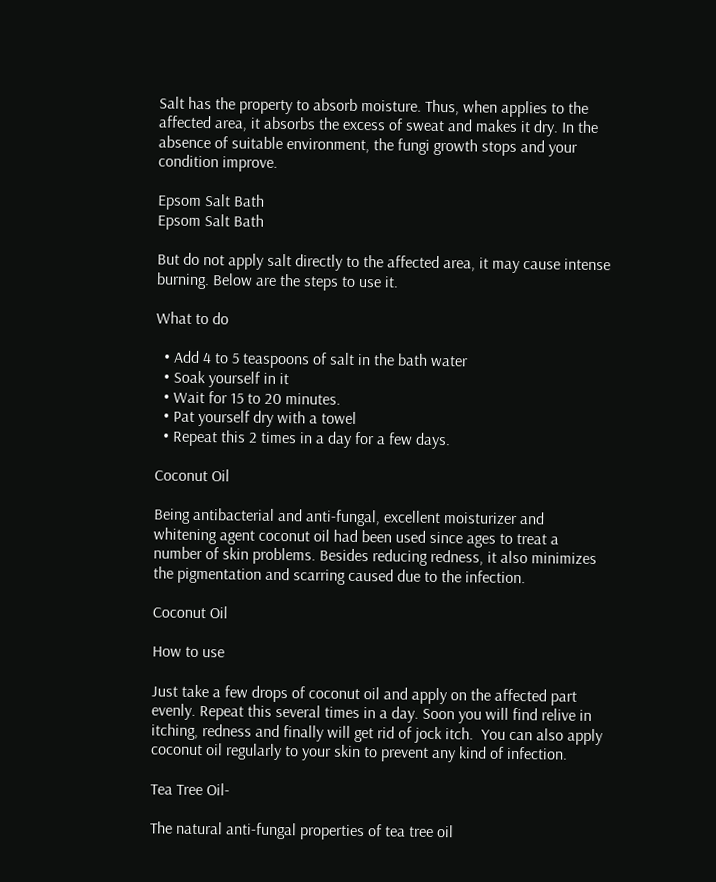Salt has the property to absorb moisture. Thus, when applies to the affected area, it absorbs the excess of sweat and makes it dry. In the absence of suitable environment, the fungi growth stops and your condition improve.

Epsom Salt Bath
Epsom Salt Bath

But do not apply salt directly to the affected area, it may cause intense burning. Below are the steps to use it.

What to do

  • Add 4 to 5 teaspoons of salt in the bath water
  • Soak yourself in it
  • Wait for 15 to 20 minutes.
  • Pat yourself dry with a towel
  • Repeat this 2 times in a day for a few days.

Coconut Oil

Being antibacterial and anti-fungal, excellent moisturizer and whitening agent coconut oil had been used since ages to treat a number of skin problems. Besides reducing redness, it also minimizes the pigmentation and scarring caused due to the infection.

Coconut Oil

How to use

Just take a few drops of coconut oil and apply on the affected part evenly. Repeat this several times in a day. Soon you will find relive in itching, redness and finally will get rid of jock itch.  You can also apply coconut oil regularly to your skin to prevent any kind of infection.

Tea Tree Oil-

The natural anti-fungal properties of tea tree oil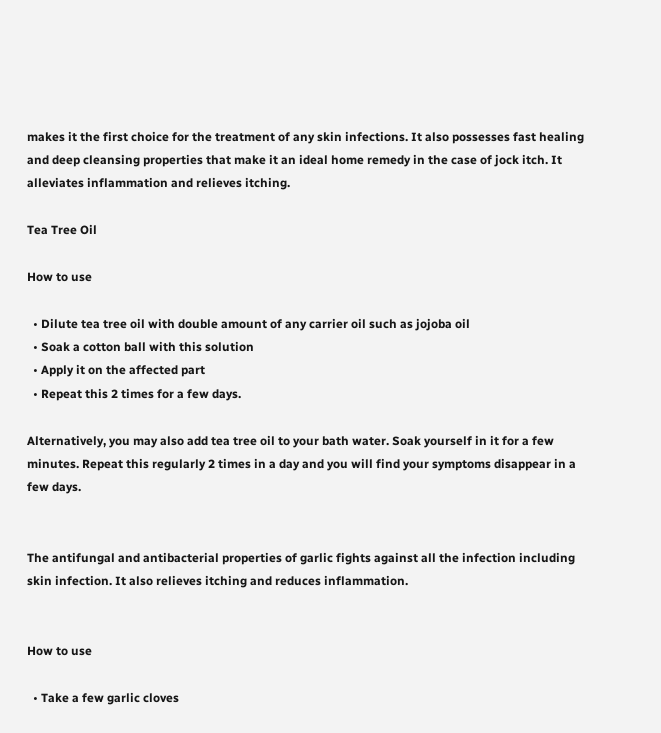makes it the first choice for the treatment of any skin infections. It also possesses fast healing and deep cleansing properties that make it an ideal home remedy in the case of jock itch. It alleviates inflammation and relieves itching.

Tea Tree Oil

How to use

  • Dilute tea tree oil with double amount of any carrier oil such as jojoba oil
  • Soak a cotton ball with this solution
  • Apply it on the affected part
  • Repeat this 2 times for a few days.

Alternatively, you may also add tea tree oil to your bath water. Soak yourself in it for a few minutes. Repeat this regularly 2 times in a day and you will find your symptoms disappear in a few days.


The antifungal and antibacterial properties of garlic fights against all the infection including skin infection. It also relieves itching and reduces inflammation.


How to use

  • Take a few garlic cloves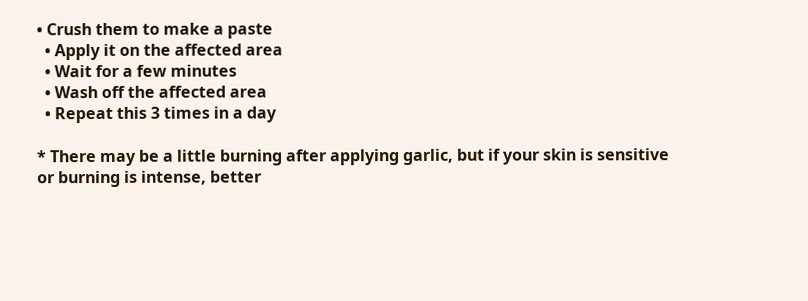• Crush them to make a paste
  • Apply it on the affected area
  • Wait for a few minutes
  • Wash off the affected area
  • Repeat this 3 times in a day

* There may be a little burning after applying garlic, but if your skin is sensitive or burning is intense, better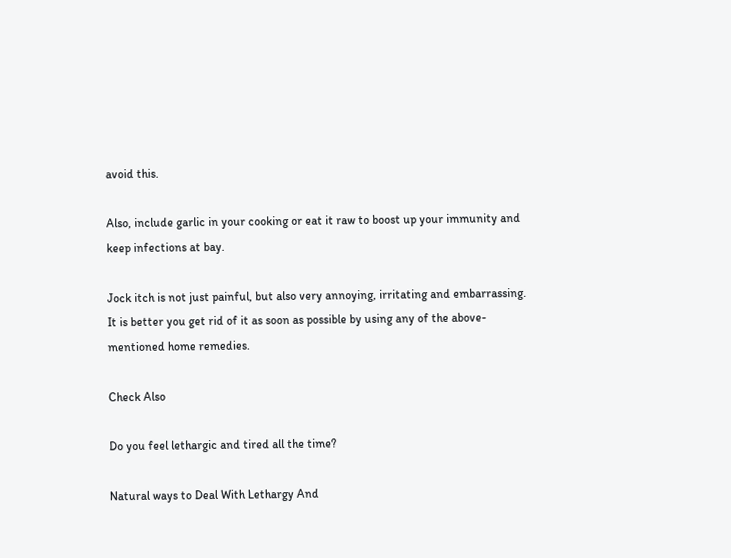avoid this.

Also, include garlic in your cooking or eat it raw to boost up your immunity and keep infections at bay.

Jock itch is not just painful, but also very annoying, irritating and embarrassing. It is better you get rid of it as soon as possible by using any of the above-mentioned home remedies.

Check Also

Do you feel lethargic and tired all the time?

Natural ways to Deal With Lethargy And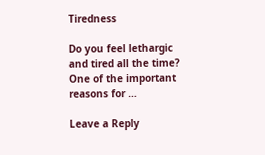Tiredness

Do you feel lethargic and tired all the time? One of the important reasons for …

Leave a Reply